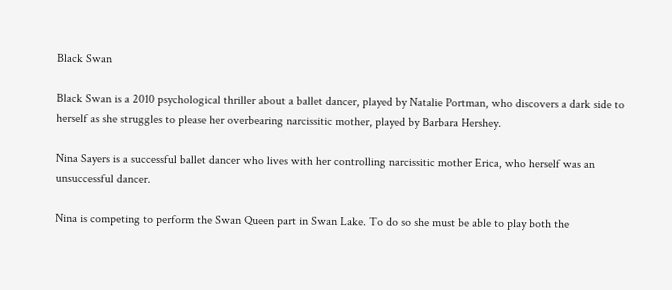Black Swan

Black Swan is a 2010 psychological thriller about a ballet dancer, played by Natalie Portman, who discovers a dark side to herself as she struggles to please her overbearing narcissitic mother, played by Barbara Hershey.

Nina Sayers is a successful ballet dancer who lives with her controlling narcissitic mother Erica, who herself was an unsuccessful dancer.

Nina is competing to perform the Swan Queen part in Swan Lake. To do so she must be able to play both the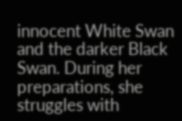innocent White Swan and the darker Black Swan. During her preparations, she struggles with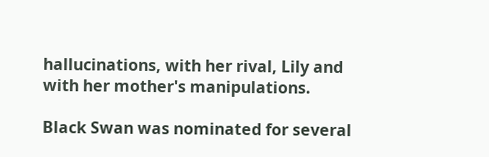hallucinations, with her rival, Lily and with her mother's manipulations.

Black Swan was nominated for several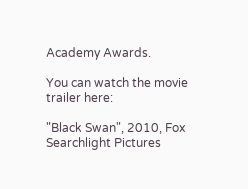Academy Awards.

You can watch the movie trailer here:

"Black Swan", 2010, Fox Searchlight Pictures